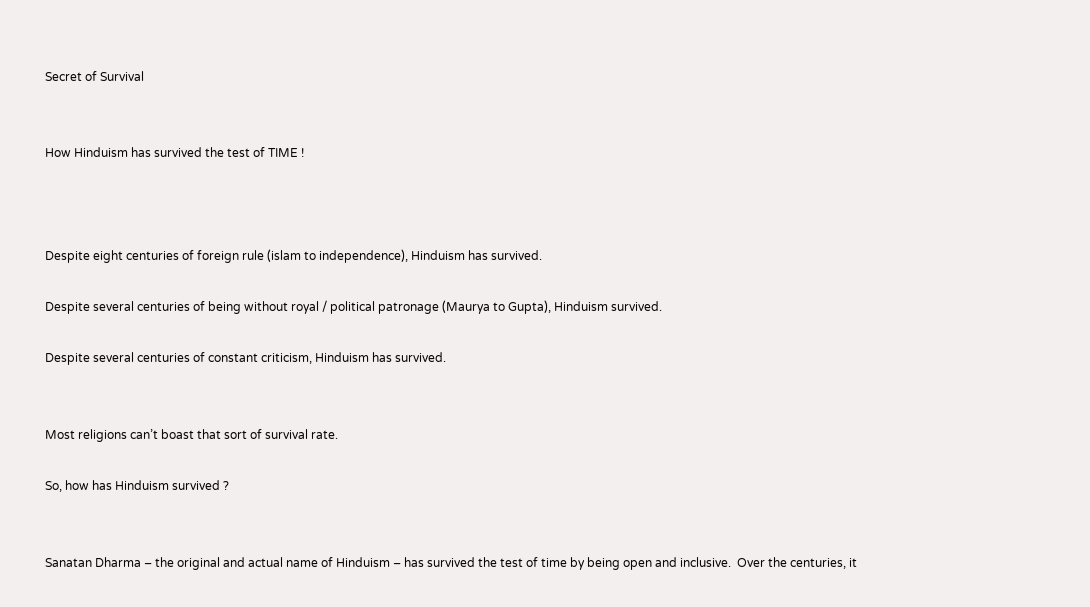Secret of Survival


How Hinduism has survived the test of TIME !



Despite eight centuries of foreign rule (islam to independence), Hinduism has survived.

Despite several centuries of being without royal / political patronage (Maurya to Gupta), Hinduism survived.

Despite several centuries of constant criticism, Hinduism has survived.


Most religions can’t boast that sort of survival rate.

So, how has Hinduism survived ?


Sanatan Dharma – the original and actual name of Hinduism – has survived the test of time by being open and inclusive.  Over the centuries, it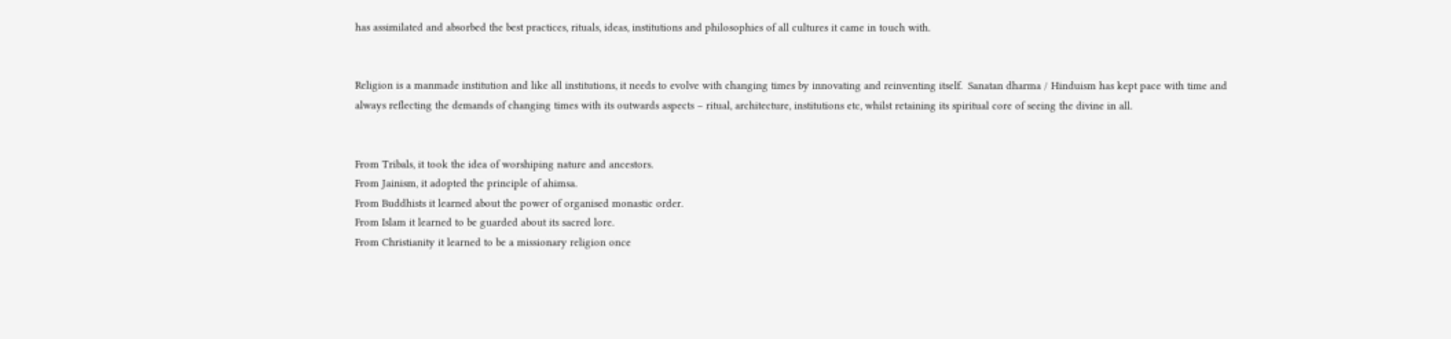has assimilated and absorbed the best practices, rituals, ideas, institutions and philosophies of all cultures it came in touch with.


Religion is a manmade institution and like all institutions, it needs to evolve with changing times by innovating and reinventing itself.  Sanatan dharma / Hinduism has kept pace with time and always reflecting the demands of changing times with its outwards aspects – ritual, architecture, institutions etc, whilst retaining its spiritual core of seeing the divine in all.


From Tribals, it took the idea of worshiping nature and ancestors.
From Jainism, it adopted the principle of ahimsa.
From Buddhists it learned about the power of organised monastic order.
From Islam it learned to be guarded about its sacred lore.
From Christianity it learned to be a missionary religion once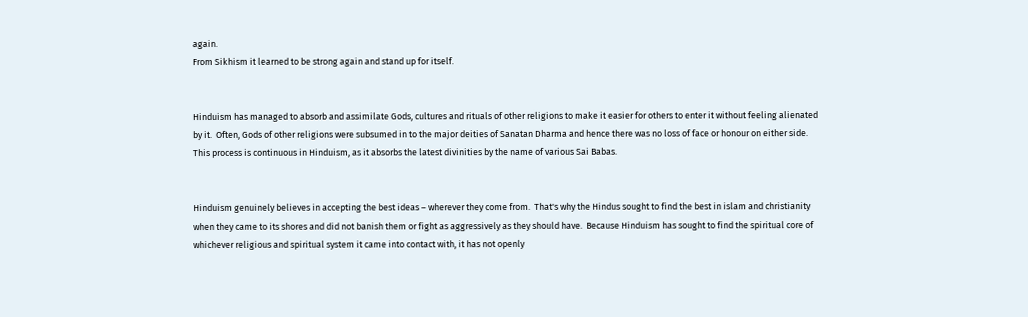again.
From Sikhism it learned to be strong again and stand up for itself.


Hinduism has managed to absorb and assimilate Gods, cultures and rituals of other religions to make it easier for others to enter it without feeling alienated by it.  Often, Gods of other religions were subsumed in to the major deities of Sanatan Dharma and hence there was no loss of face or honour on either side.  This process is continuous in Hinduism, as it absorbs the latest divinities by the name of various Sai Babas.


Hinduism genuinely believes in accepting the best ideas – wherever they come from.  That's why the Hindus sought to find the best in islam and christianity when they came to its shores and did not banish them or fight as aggressively as they should have.  Because Hinduism has sought to find the spiritual core of whichever religious and spiritual system it came into contact with, it has not openly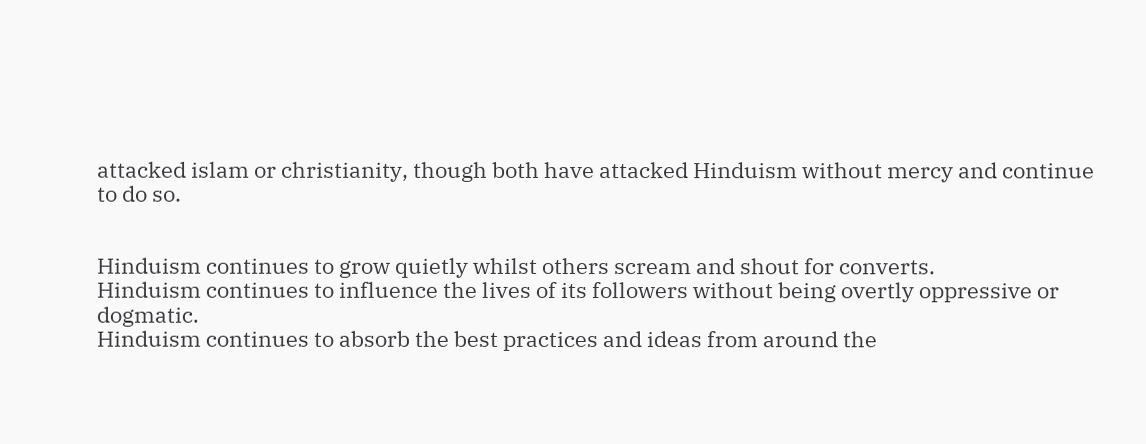attacked islam or christianity, though both have attacked Hinduism without mercy and continue to do so.


Hinduism continues to grow quietly whilst others scream and shout for converts.
Hinduism continues to influence the lives of its followers without being overtly oppressive or dogmatic.
Hinduism continues to absorb the best practices and ideas from around the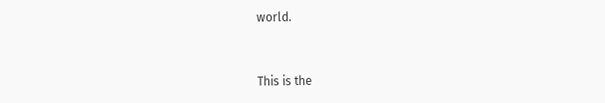world.


This is the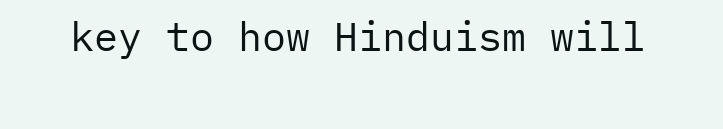key to how Hinduism will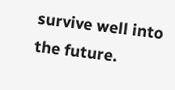survive well into the future.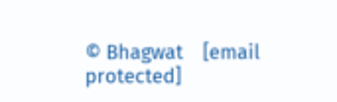© Bhagwat    [email protected]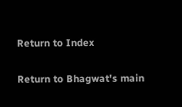Return to Index

Return to Bhagwat's main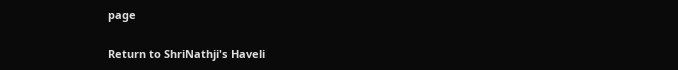page

Return to ShriNathji's Haveli